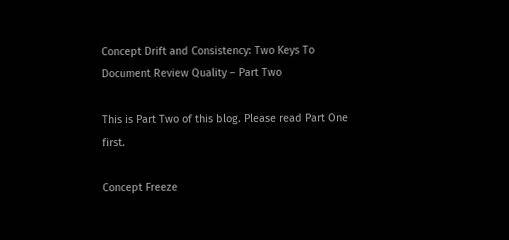Concept Drift and Consistency: Two Keys To Document Review Quality – Part Two

This is Part Two of this blog. Please read Part One first.

Concept Freeze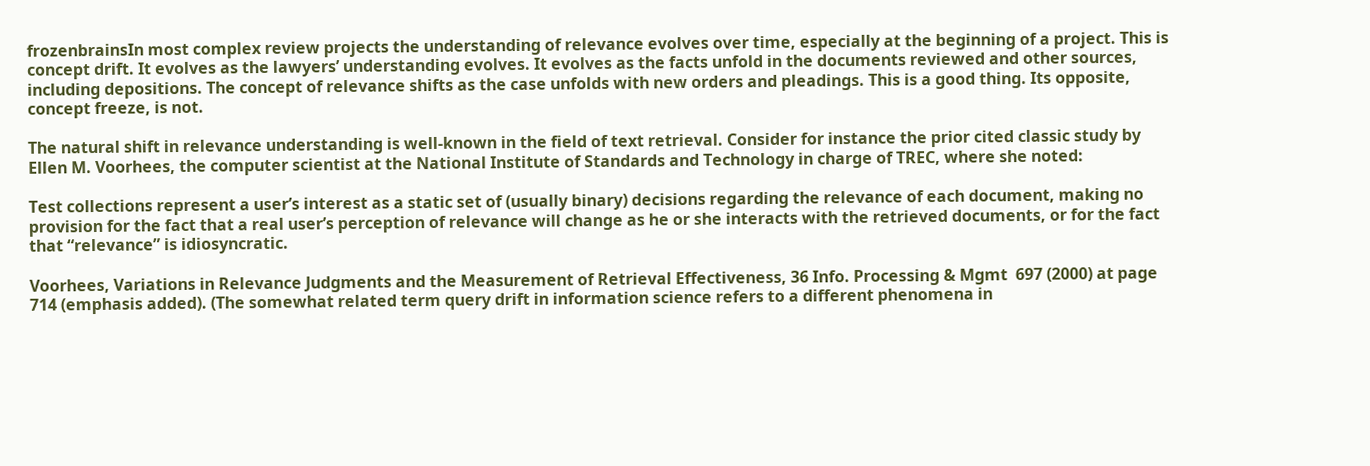frozenbrainsIn most complex review projects the understanding of relevance evolves over time, especially at the beginning of a project. This is concept drift. It evolves as the lawyers’ understanding evolves. It evolves as the facts unfold in the documents reviewed and other sources, including depositions. The concept of relevance shifts as the case unfolds with new orders and pleadings. This is a good thing. Its opposite, concept freeze, is not.

The natural shift in relevance understanding is well-known in the field of text retrieval. Consider for instance the prior cited classic study by Ellen M. Voorhees, the computer scientist at the National Institute of Standards and Technology in charge of TREC, where she noted:

Test collections represent a user’s interest as a static set of (usually binary) decisions regarding the relevance of each document, making no provision for the fact that a real user’s perception of relevance will change as he or she interacts with the retrieved documents, or for the fact that “relevance” is idiosyncratic.

Voorhees, Variations in Relevance Judgments and the Measurement of Retrieval Effectiveness, 36 Info. Processing & Mgmt  697 (2000) at page 714 (emphasis added). (The somewhat related term query drift in information science refers to a different phenomena in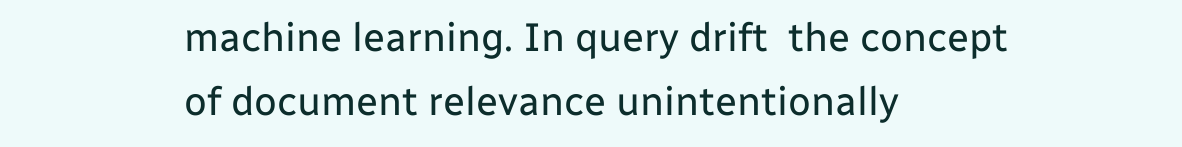machine learning. In query drift  the concept of document relevance unintentionally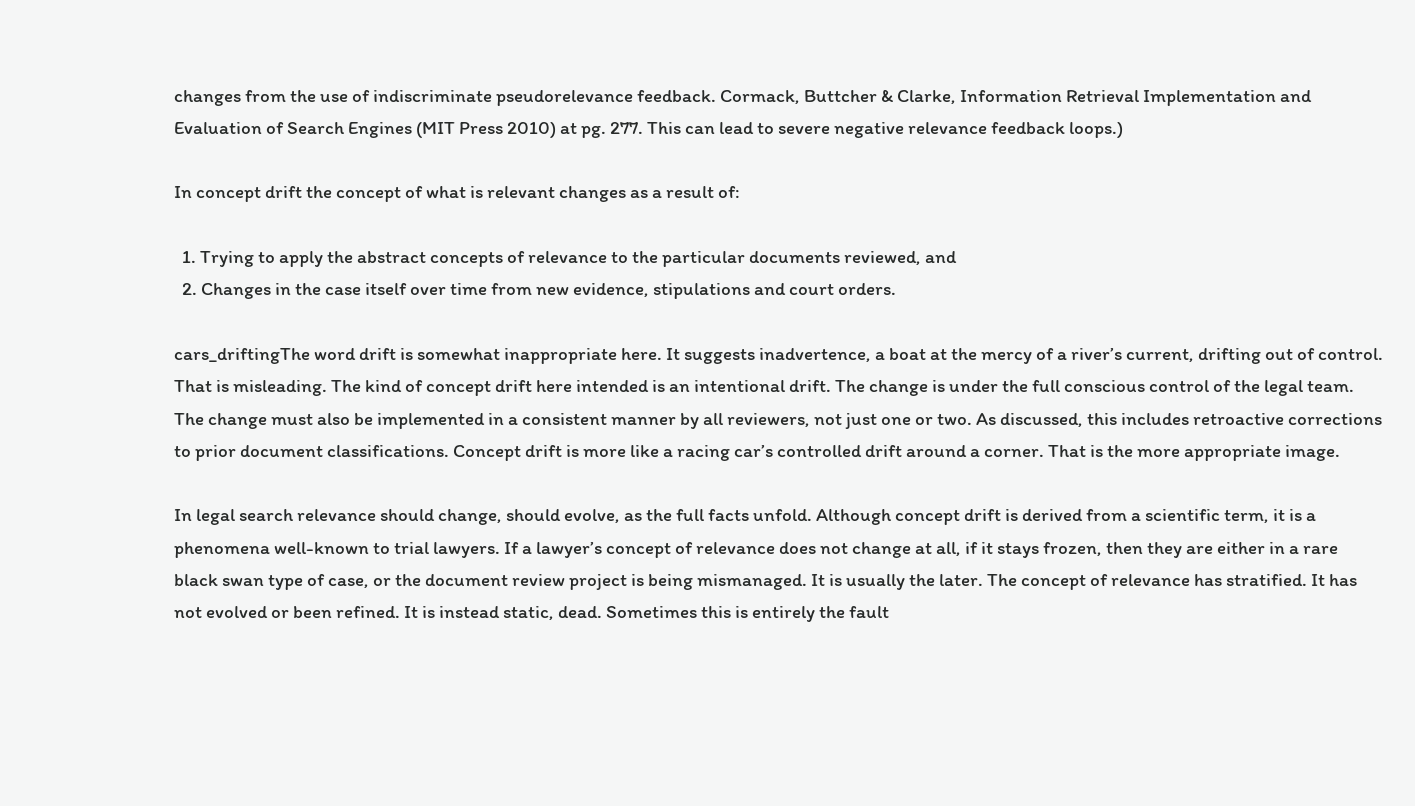changes from the use of indiscriminate pseudorelevance feedback. Cormack, Buttcher & Clarke, Information Retrieval Implementation and Evaluation of Search Engines (MIT Press 2010) at pg. 277. This can lead to severe negative relevance feedback loops.)

In concept drift the concept of what is relevant changes as a result of:

  1. Trying to apply the abstract concepts of relevance to the particular documents reviewed, and
  2. Changes in the case itself over time from new evidence, stipulations and court orders.

cars_driftingThe word drift is somewhat inappropriate here. It suggests inadvertence, a boat at the mercy of a river’s current, drifting out of control. That is misleading. The kind of concept drift here intended is an intentional drift. The change is under the full conscious control of the legal team. The change must also be implemented in a consistent manner by all reviewers, not just one or two. As discussed, this includes retroactive corrections to prior document classifications. Concept drift is more like a racing car’s controlled drift around a corner. That is the more appropriate image.

In legal search relevance should change, should evolve, as the full facts unfold. Although concept drift is derived from a scientific term, it is a phenomena well-known to trial lawyers. If a lawyer’s concept of relevance does not change at all, if it stays frozen, then they are either in a rare black swan type of case, or the document review project is being mismanaged. It is usually the later. The concept of relevance has stratified. It has not evolved or been refined. It is instead static, dead. Sometimes this is entirely the fault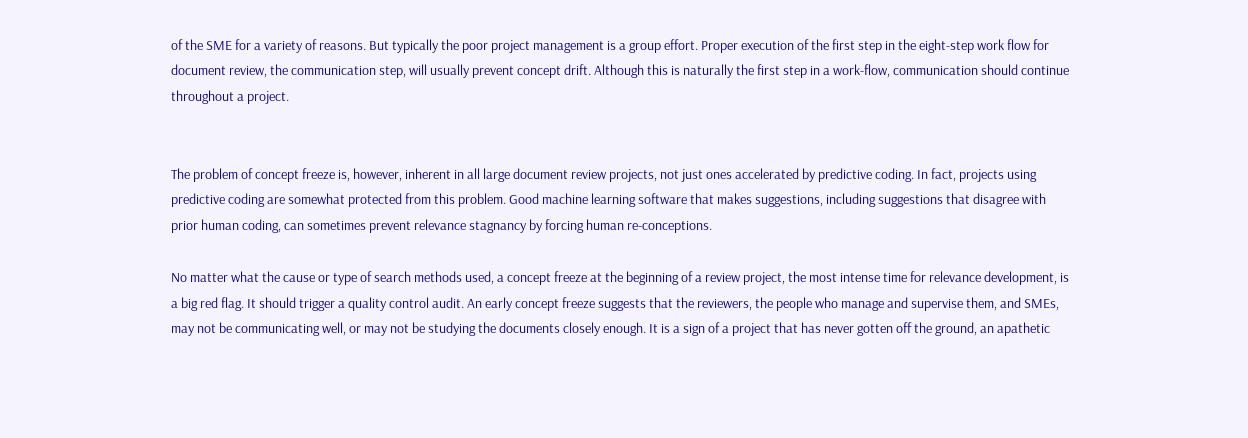of the SME for a variety of reasons. But typically the poor project management is a group effort. Proper execution of the first step in the eight-step work flow for document review, the communication step, will usually prevent concept drift. Although this is naturally the first step in a work-flow, communication should continue throughout a project.


The problem of concept freeze is, however, inherent in all large document review projects, not just ones accelerated by predictive coding. In fact, projects using predictive coding are somewhat protected from this problem. Good machine learning software that makes suggestions, including suggestions that disagree with prior human coding, can sometimes prevent relevance stagnancy by forcing human re-conceptions.

No matter what the cause or type of search methods used, a concept freeze at the beginning of a review project, the most intense time for relevance development, is a big red flag. It should trigger a quality control audit. An early concept freeze suggests that the reviewers, the people who manage and supervise them, and SMEs, may not be communicating well, or may not be studying the documents closely enough. It is a sign of a project that has never gotten off the ground, an apathetic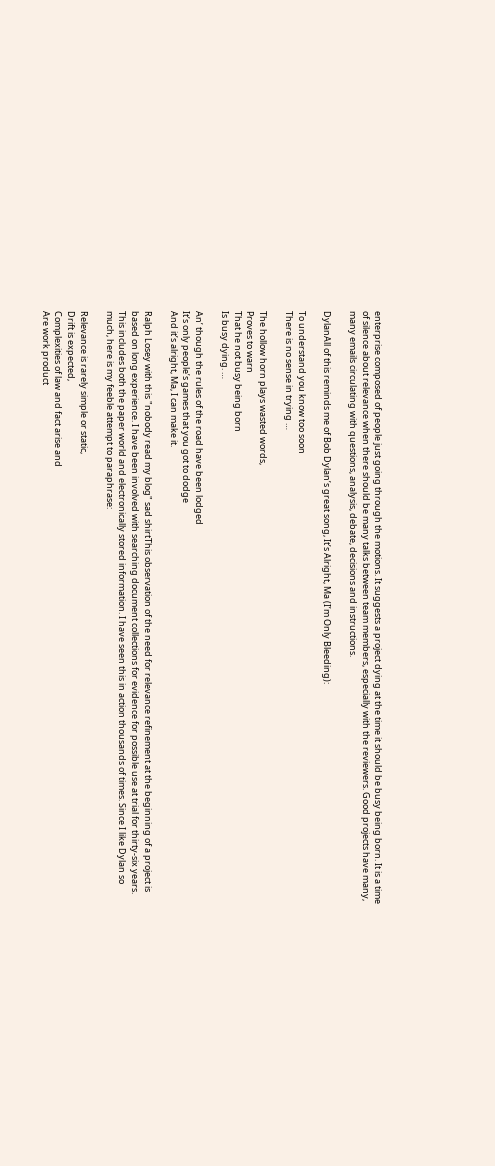enterprise composed of people just going through the motions. It suggests a project dying at the time it should be busy being born. It is a time of silence about relevance when there should be many talks between team members, especially with the reviewers. Good projects have many, many emails circulating with questions, analysis, debate, decisions and instructions.

DylanAll of this reminds me of Bob Dylan’s great song, It’s Alright, Ma (I’m Only Bleeding):

To understand you know too soon
There is no sense in trying …

The hollow horn plays wasted words,
Proves to warn
That he not busy being born
Is busy dying. …

An’ though the rules of the road have been lodged
It’s only people’s games that you got to dodge
And it’s alright, Ma, I can make it.

Ralph Losey with this "nobody read my blog" sad shirtThis observation of the need for relevance refinement at the beginning of a project is based on long experience. I have been involved with searching document collections for evidence for possible use at trial for thirty-six years. This includes both the paper world and electronically stored information. I have seen this in action thousands of times. Since I like Dylan so much, here is my feeble attempt to paraphrase:

Relevance is rarely simple or static,
Drift is expected,
Complexities of law and fact arise and
Are work product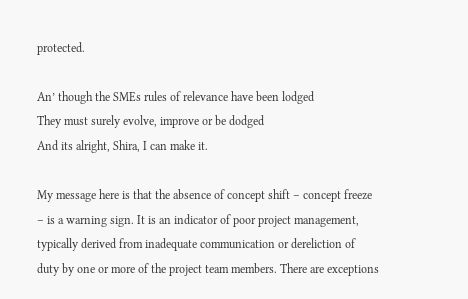protected.

An’ though the SMEs rules of relevance have been lodged
They must surely evolve, improve or be dodged
And its alright, Shira, I can make it.

My message here is that the absence of concept shift – concept freeze – is a warning sign. It is an indicator of poor project management, typically derived from inadequate communication or dereliction of duty by one or more of the project team members. There are exceptions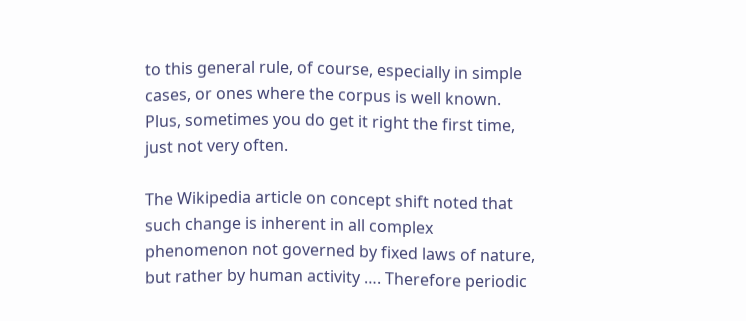to this general rule, of course, especially in simple cases, or ones where the corpus is well known. Plus, sometimes you do get it right the first time, just not very often.

The Wikipedia article on concept shift noted that such change is inherent in all complex phenomenon not governed by fixed laws of nature, but rather by human activity …. Therefore periodic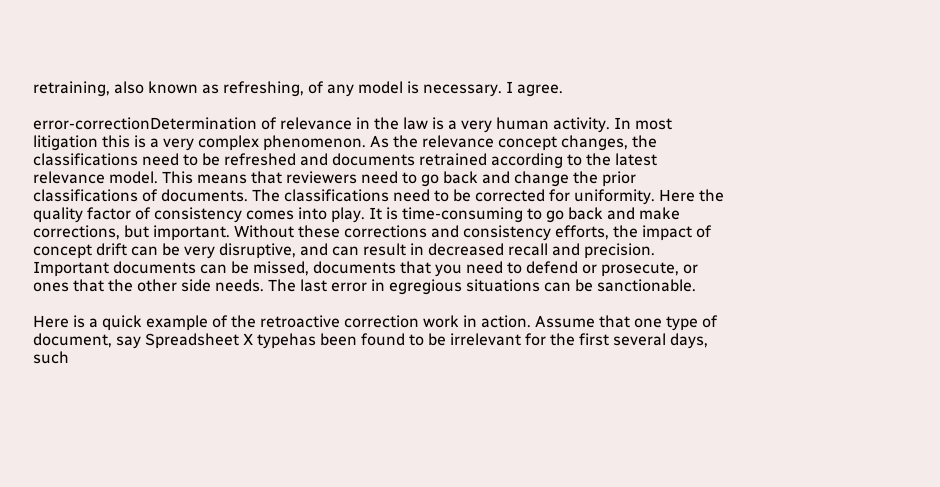retraining, also known as refreshing, of any model is necessary. I agree.

error-correctionDetermination of relevance in the law is a very human activity. In most litigation this is a very complex phenomenon. As the relevance concept changes, the classifications need to be refreshed and documents retrained according to the latest relevance model. This means that reviewers need to go back and change the prior classifications of documents. The classifications need to be corrected for uniformity. Here the quality factor of consistency comes into play. It is time-consuming to go back and make corrections, but important. Without these corrections and consistency efforts, the impact of concept drift can be very disruptive, and can result in decreased recall and precision. Important documents can be missed, documents that you need to defend or prosecute, or ones that the other side needs. The last error in egregious situations can be sanctionable.

Here is a quick example of the retroactive correction work in action. Assume that one type of document, say Spreadsheet X typehas been found to be irrelevant for the first several days, such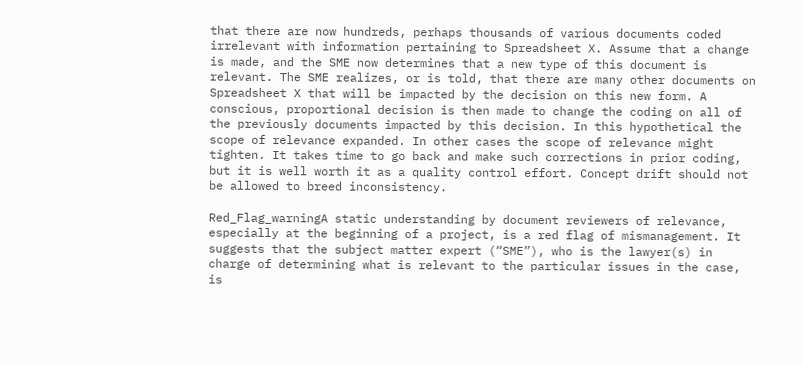that there are now hundreds, perhaps thousands of various documents coded irrelevant with information pertaining to Spreadsheet X. Assume that a change is made, and the SME now determines that a new type of this document is relevant. The SME realizes, or is told, that there are many other documents on Spreadsheet X that will be impacted by the decision on this new form. A conscious, proportional decision is then made to change the coding on all of the previously documents impacted by this decision. In this hypothetical the scope of relevance expanded. In other cases the scope of relevance might tighten. It takes time to go back and make such corrections in prior coding, but it is well worth it as a quality control effort. Concept drift should not be allowed to breed inconsistency.

Red_Flag_warningA static understanding by document reviewers of relevance, especially at the beginning of a project, is a red flag of mismanagement. It suggests that the subject matter expert (“SME”), who is the lawyer(s) in charge of determining what is relevant to the particular issues in the case, is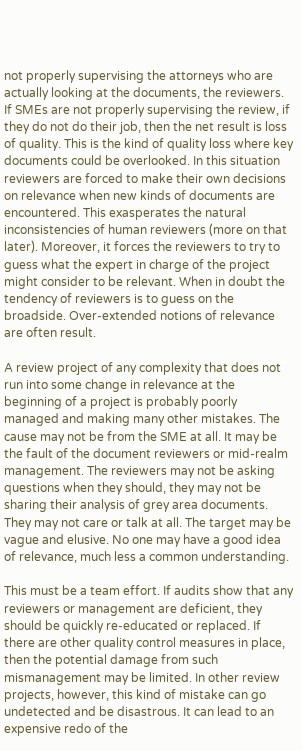not properly supervising the attorneys who are actually looking at the documents, the reviewers. If SMEs are not properly supervising the review, if they do not do their job, then the net result is loss of quality. This is the kind of quality loss where key documents could be overlooked. In this situation reviewers are forced to make their own decisions on relevance when new kinds of documents are encountered. This exasperates the natural inconsistencies of human reviewers (more on that later). Moreover, it forces the reviewers to try to guess what the expert in charge of the project might consider to be relevant. When in doubt the tendency of reviewers is to guess on the broadside. Over-extended notions of relevance are often result.

A review project of any complexity that does not run into some change in relevance at the beginning of a project is probably poorly managed and making many other mistakes. The cause may not be from the SME at all. It may be the fault of the document reviewers or mid-realm management. The reviewers may not be asking questions when they should, they may not be sharing their analysis of grey area documents. They may not care or talk at all. The target may be vague and elusive. No one may have a good idea of relevance, much less a common understanding.

This must be a team effort. If audits show that any reviewers or management are deficient, they should be quickly re-educated or replaced. If there are other quality control measures in place, then the potential damage from such mismanagement may be limited. In other review projects, however, this kind of mistake can go undetected and be disastrous. It can lead to an expensive redo of the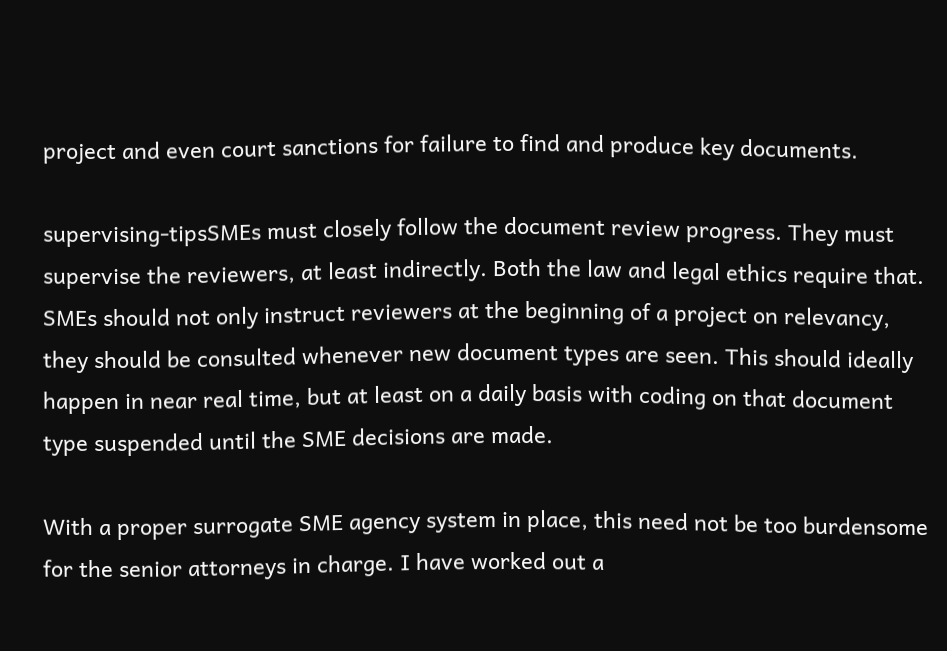project and even court sanctions for failure to find and produce key documents.

supervising-tipsSMEs must closely follow the document review progress. They must supervise the reviewers, at least indirectly. Both the law and legal ethics require that. SMEs should not only instruct reviewers at the beginning of a project on relevancy, they should be consulted whenever new document types are seen. This should ideally happen in near real time, but at least on a daily basis with coding on that document type suspended until the SME decisions are made.

With a proper surrogate SME agency system in place, this need not be too burdensome for the senior attorneys in charge. I have worked out a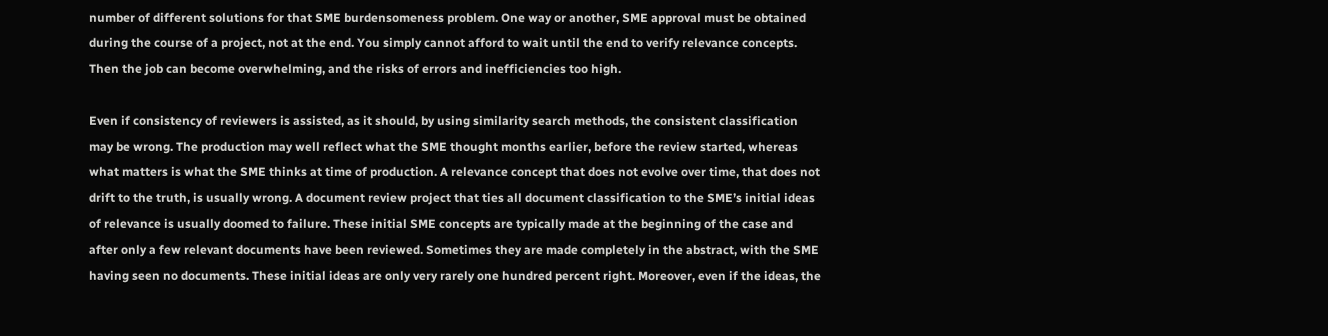number of different solutions for that SME burdensomeness problem. One way or another, SME approval must be obtained during the course of a project, not at the end. You simply cannot afford to wait until the end to verify relevance concepts. Then the job can become overwhelming, and the risks of errors and inefficiencies too high.

Even if consistency of reviewers is assisted, as it should, by using similarity search methods, the consistent classification may be wrong. The production may well reflect what the SME thought months earlier, before the review started, whereas what matters is what the SME thinks at time of production. A relevance concept that does not evolve over time, that does not drift to the truth, is usually wrong. A document review project that ties all document classification to the SME’s initial ideas of relevance is usually doomed to failure. These initial SME concepts are typically made at the beginning of the case and after only a few relevant documents have been reviewed. Sometimes they are made completely in the abstract, with the SME having seen no documents. These initial ideas are only very rarely one hundred percent right. Moreover, even if the ideas, the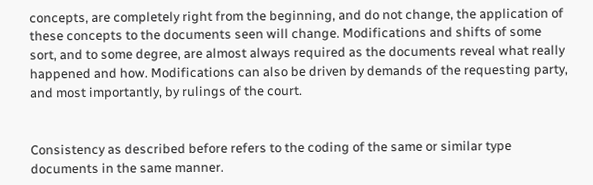concepts, are completely right from the beginning, and do not change, the application of these concepts to the documents seen will change. Modifications and shifts of some sort, and to some degree, are almost always required as the documents reveal what really happened and how. Modifications can also be driven by demands of the requesting party, and most importantly, by rulings of the court.


Consistency as described before refers to the coding of the same or similar type documents in the same manner.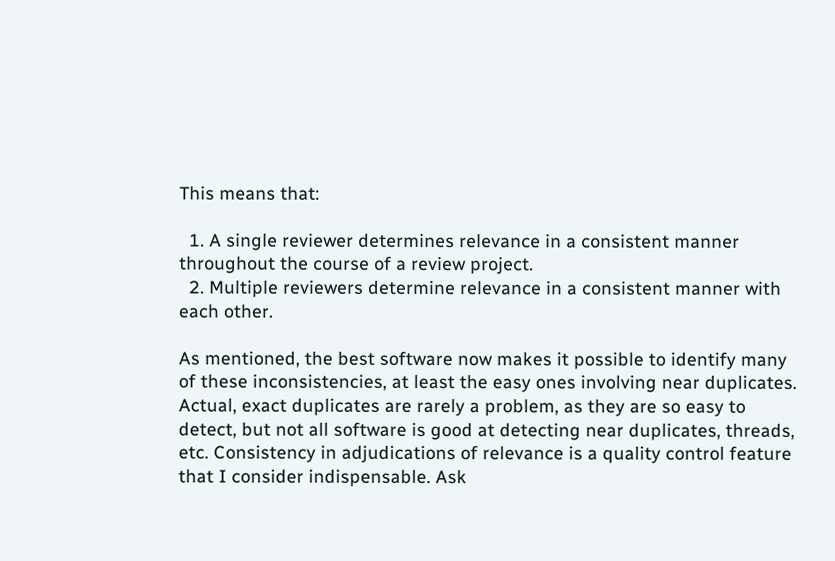This means that:

  1. A single reviewer determines relevance in a consistent manner throughout the course of a review project.
  2. Multiple reviewers determine relevance in a consistent manner with each other.

As mentioned, the best software now makes it possible to identify many of these inconsistencies, at least the easy ones involving near duplicates. Actual, exact duplicates are rarely a problem, as they are so easy to detect, but not all software is good at detecting near duplicates, threads, etc. Consistency in adjudications of relevance is a quality control feature that I consider indispensable. Ask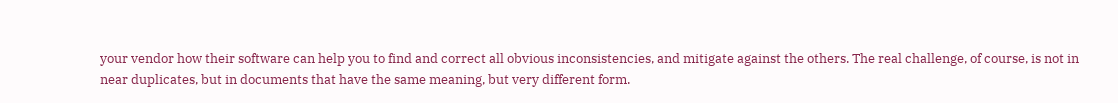your vendor how their software can help you to find and correct all obvious inconsistencies, and mitigate against the others. The real challenge, of course, is not in near duplicates, but in documents that have the same meaning, but very different form.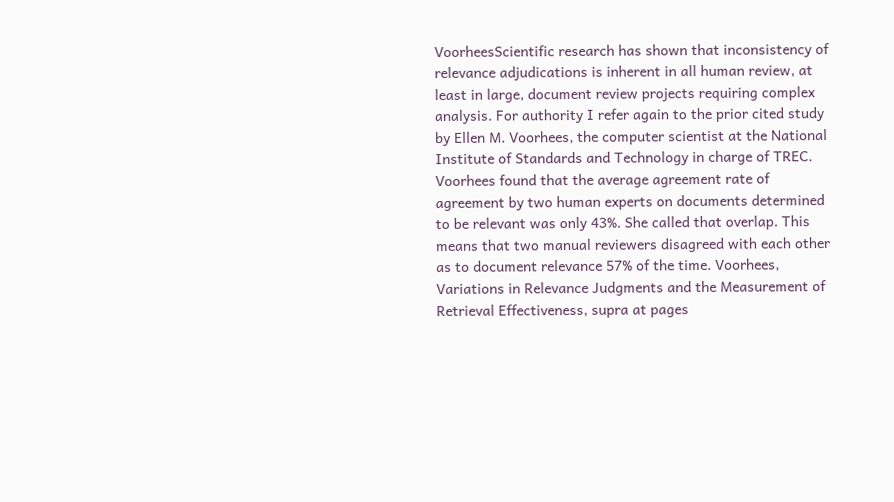VoorheesScientific research has shown that inconsistency of relevance adjudications is inherent in all human review, at least in large, document review projects requiring complex analysis. For authority I refer again to the prior cited study by Ellen M. Voorhees, the computer scientist at the National Institute of Standards and Technology in charge of TREC. Voorhees found that the average agreement rate of agreement by two human experts on documents determined to be relevant was only 43%. She called that overlap. This means that two manual reviewers disagreed with each other as to document relevance 57% of the time. Voorhees, Variations in Relevance Judgments and the Measurement of Retrieval Effectiveness, supra at pages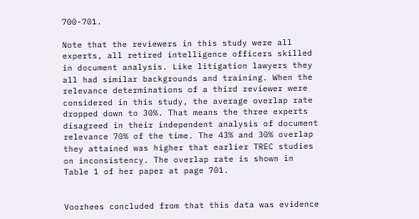700-701.

Note that the reviewers in this study were all experts, all retired intelligence officers skilled in document analysis. Like litigation lawyers they all had similar backgrounds and training. When the relevance determinations of a third reviewer were considered in this study, the average overlap rate dropped down to 30%. That means the three experts disagreed in their independent analysis of document relevance 70% of the time. The 43% and 30% overlap they attained was higher that earlier TREC studies on inconsistency. The overlap rate is shown in Table 1 of her paper at page 701.


Voorhees concluded from that this data was evidence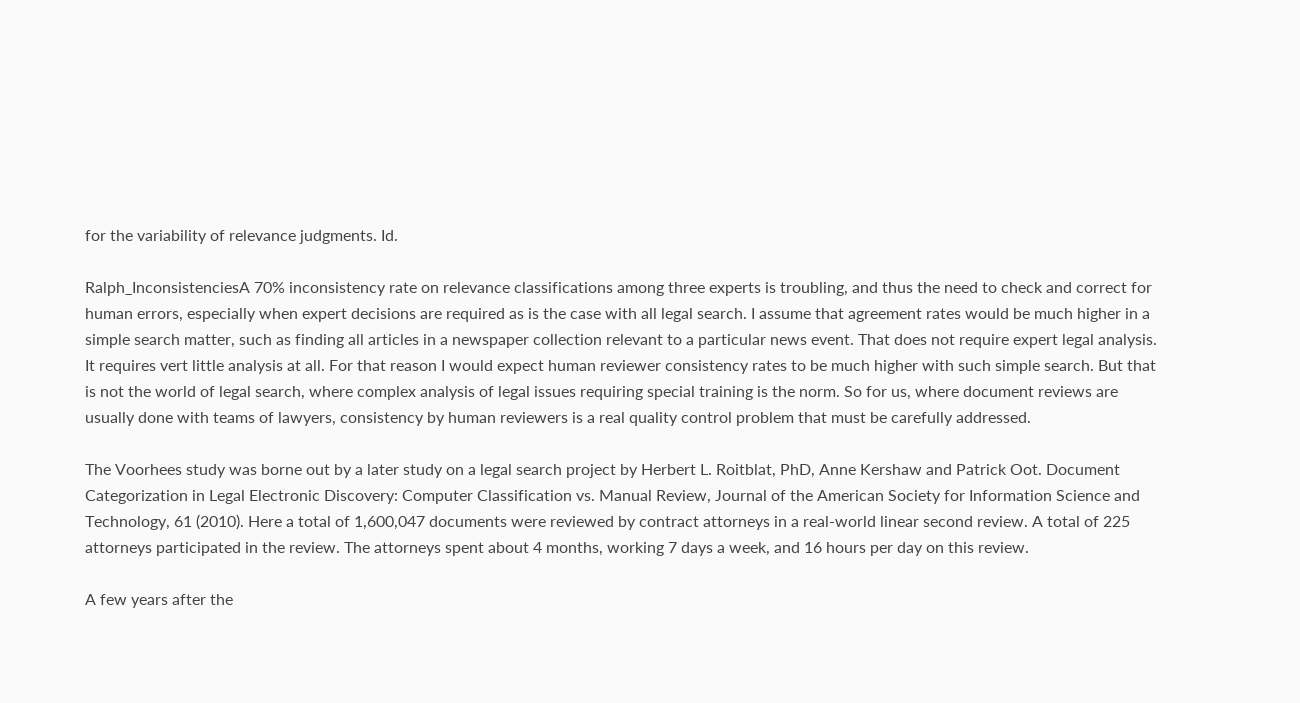for the variability of relevance judgments. Id.

Ralph_InconsistenciesA 70% inconsistency rate on relevance classifications among three experts is troubling, and thus the need to check and correct for human errors, especially when expert decisions are required as is the case with all legal search. I assume that agreement rates would be much higher in a simple search matter, such as finding all articles in a newspaper collection relevant to a particular news event. That does not require expert legal analysis. It requires vert little analysis at all. For that reason I would expect human reviewer consistency rates to be much higher with such simple search. But that is not the world of legal search, where complex analysis of legal issues requiring special training is the norm. So for us, where document reviews are usually done with teams of lawyers, consistency by human reviewers is a real quality control problem that must be carefully addressed.

The Voorhees study was borne out by a later study on a legal search project by Herbert L. Roitblat, PhD, Anne Kershaw and Patrick Oot. Document Categorization in Legal Electronic Discovery: Computer Classification vs. Manual Review, Journal of the American Society for Information Science and Technology, 61 (2010). Here a total of 1,600,047 documents were reviewed by contract attorneys in a real-world linear second review. A total of 225 attorneys participated in the review. The attorneys spent about 4 months, working 7 days a week, and 16 hours per day on this review.

A few years after the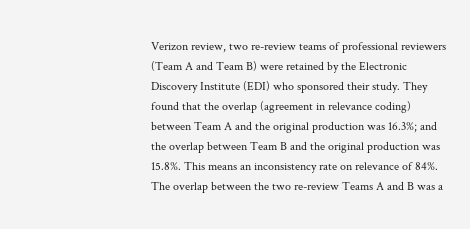Verizon review, two re-review teams of professional reviewers (Team A and Team B) were retained by the Electronic Discovery Institute (EDI) who sponsored their study. They found that the overlap (agreement in relevance coding) between Team A and the original production was 16.3%; and the overlap between Team B and the original production was 15.8%. This means an inconsistency rate on relevance of 84%. The overlap between the two re-review Teams A and B was a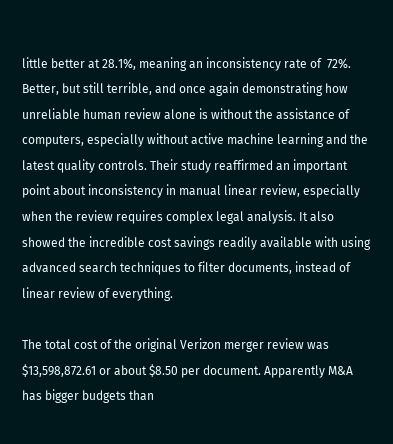little better at 28.1%, meaning an inconsistency rate of  72%. Better, but still terrible, and once again demonstrating how unreliable human review alone is without the assistance of computers, especially without active machine learning and the latest quality controls. Their study reaffirmed an important point about inconsistency in manual linear review, especially when the review requires complex legal analysis. It also showed the incredible cost savings readily available with using advanced search techniques to filter documents, instead of linear review of everything.

The total cost of the original Verizon merger review was $13,598,872.61 or about $8.50 per document. Apparently M&A has bigger budgets than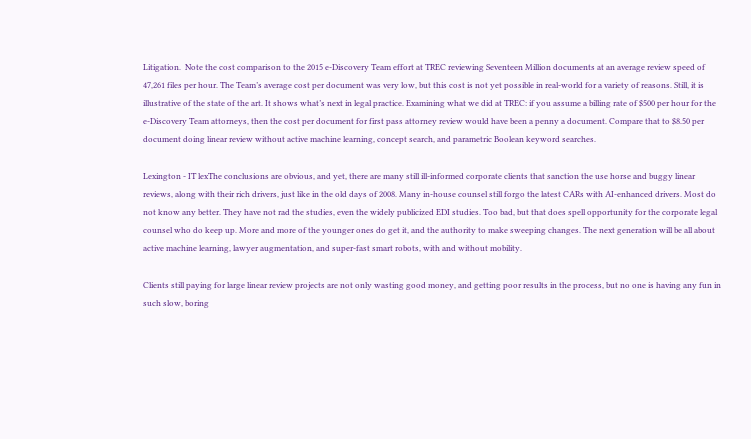Litigation.  Note the cost comparison to the 2015 e-Discovery Team effort at TREC reviewing Seventeen Million documents at an average review speed of 47,261 files per hour. The Team’s average cost per document was very low, but this cost is not yet possible in real-world for a variety of reasons. Still, it is illustrative of the state of the art. It shows what’s next in legal practice. Examining what we did at TREC: if you assume a billing rate of $500 per hour for the e-Discovery Team attorneys, then the cost per document for first pass attorney review would have been a penny a document. Compare that to $8.50 per document doing linear review without active machine learning, concept search, and parametric Boolean keyword searches.

Lexington - IT lexThe conclusions are obvious, and yet, there are many still ill-informed corporate clients that sanction the use horse and buggy linear reviews, along with their rich drivers, just like in the old days of 2008. Many in-house counsel still forgo the latest CARs with AI-enhanced drivers. Most do not know any better. They have not rad the studies, even the widely publicized EDI studies. Too bad, but that does spell opportunity for the corporate legal counsel who do keep up. More and more of the younger ones do get it, and the authority to make sweeping changes. The next generation will be all about active machine learning, lawyer augmentation, and super-fast smart robots, with and without mobility.

Clients still paying for large linear review projects are not only wasting good money, and getting poor results in the process, but no one is having any fun in such slow, boring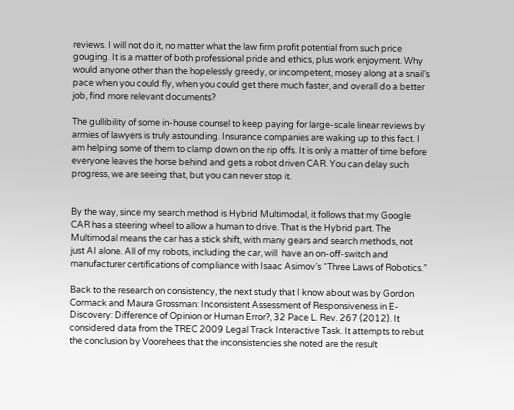reviews. I will not do it, no matter what the law firm profit potential from such price gouging. It is a matter of both professional pride and ethics, plus work enjoyment. Why would anyone other than the hopelessly greedy, or incompetent, mosey along at a snail’s pace when you could fly, when you could get there much faster, and overall do a better job, find more relevant documents?

The gullibility of some in-house counsel to keep paying for large-scale linear reviews by armies of lawyers is truly astounding. Insurance companies are waking up to this fact. I am helping some of them to clamp down on the rip offs. It is only a matter of time before everyone leaves the horse behind and gets a robot driven CAR. You can delay such progress, we are seeing that, but you can never stop it.


By the way, since my search method is Hybrid Multimodal, it follows that my Google CAR has a steering wheel to allow a human to drive. That is the Hybrid part. The Multimodal means the car has a stick shift, with many gears and search methods, not just AI alone. All of my robots, including the car, will  have an on-off-switch and manufacturer certifications of compliance with Isaac Asimov’s “Three Laws of Robotics.”

Back to the research on consistency, the next study that I know about was by Gordon Cormack and Maura Grossman: Inconsistent Assessment of Responsiveness in E-Discovery: Difference of Opinion or Human Error?, 32 Pace L. Rev. 267 (2012). It considered data from the TREC 2009 Legal Track Interactive Task. It attempts to rebut the conclusion by Voorehees that the inconsistencies she noted are the result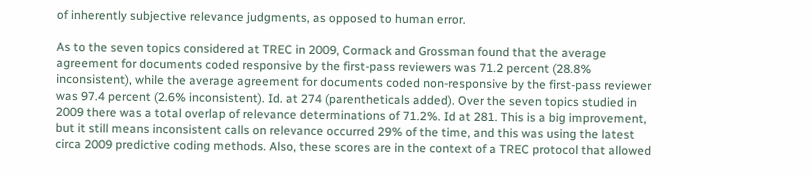of inherently subjective relevance judgments, as opposed to human error.

As to the seven topics considered at TREC in 2009, Cormack and Grossman found that the average agreement for documents coded responsive by the first-pass reviewers was 71.2 percent (28.8% inconsistent), while the average agreement for documents coded non-responsive by the first-pass reviewer was 97.4 percent (2.6% inconsistent). Id. at 274 (parentheticals added). Over the seven topics studied in 2009 there was a total overlap of relevance determinations of 71.2%. Id at 281. This is a big improvement, but it still means inconsistent calls on relevance occurred 29% of the time, and this was using the latest circa 2009 predictive coding methods. Also, these scores are in the context of a TREC protocol that allowed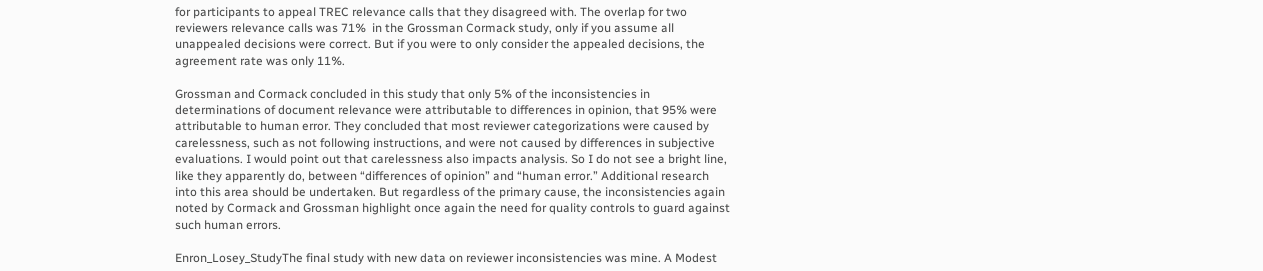for participants to appeal TREC relevance calls that they disagreed with. The overlap for two reviewers relevance calls was 71%  in the Grossman Cormack study, only if you assume all unappealed decisions were correct. But if you were to only consider the appealed decisions, the agreement rate was only 11%.

Grossman and Cormack concluded in this study that only 5% of the inconsistencies in determinations of document relevance were attributable to differences in opinion, that 95% were attributable to human error. They concluded that most reviewer categorizations were caused by carelessness, such as not following instructions, and were not caused by differences in subjective evaluations. I would point out that carelessness also impacts analysis. So I do not see a bright line, like they apparently do, between “differences of opinion” and “human error.” Additional research into this area should be undertaken. But regardless of the primary cause, the inconsistencies again noted by Cormack and Grossman highlight once again the need for quality controls to guard against such human errors.

Enron_Losey_StudyThe final study with new data on reviewer inconsistencies was mine. A Modest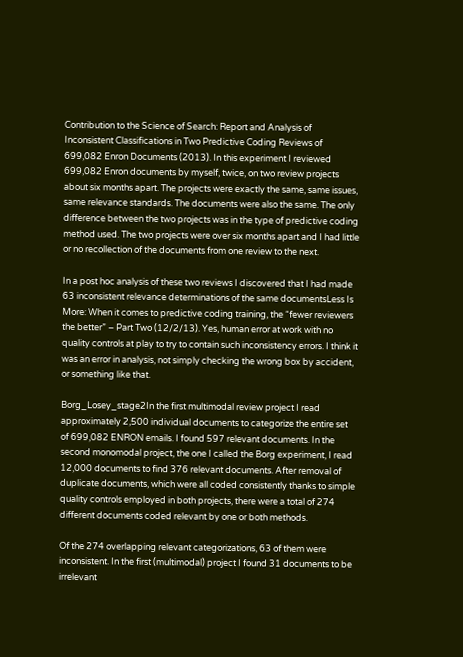Contribution to the Science of Search: Report and Analysis of Inconsistent Classifications in Two Predictive Coding Reviews of 699,082 Enron Documents (2013). In this experiment I reviewed 699,082 Enron documents by myself, twice, on two review projects about six months apart. The projects were exactly the same, same issues, same relevance standards. The documents were also the same. The only difference between the two projects was in the type of predictive coding method used. The two projects were over six months apart and I had little or no recollection of the documents from one review to the next.

In a post hoc analysis of these two reviews I discovered that I had made 63 inconsistent relevance determinations of the same documentsLess Is More: When it comes to predictive coding training, the “fewer reviewers the better” – Part Two (12/2/13). Yes, human error at work with no quality controls at play to try to contain such inconsistency errors. I think it was an error in analysis, not simply checking the wrong box by accident, or something like that.

Borg_Losey_stage2In the first multimodal review project I read approximately 2,500 individual documents to categorize the entire set of 699,082 ENRON emails. I found 597 relevant documents. In the second monomodal project, the one I called the Borg experiment, I read 12,000 documents to find 376 relevant documents. After removal of duplicate documents, which were all coded consistently thanks to simple quality controls employed in both projects, there were a total of 274 different documents coded relevant by one or both methods.

Of the 274 overlapping relevant categorizations, 63 of them were inconsistent. In the first (multimodal) project I found 31 documents to be irrelevant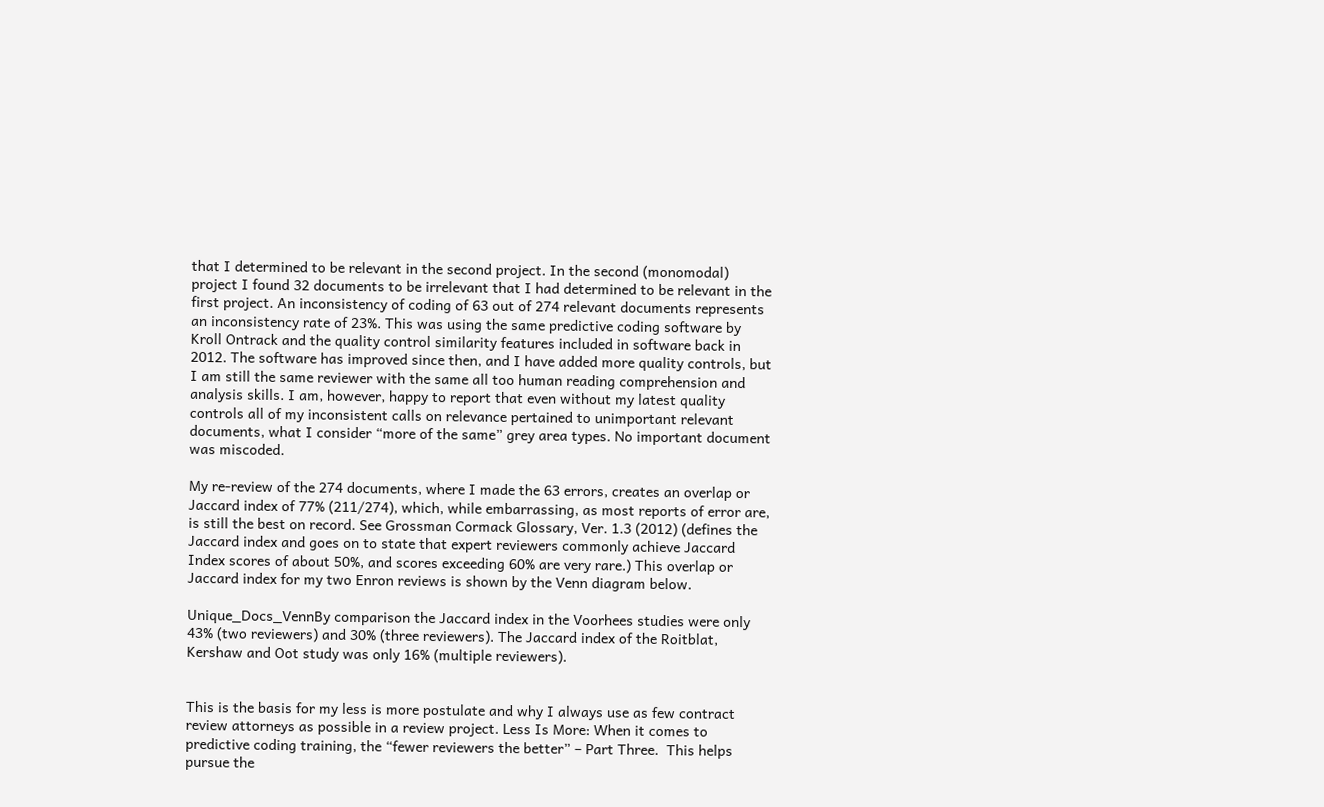that I determined to be relevant in the second project. In the second (monomodal) project I found 32 documents to be irrelevant that I had determined to be relevant in the first project. An inconsistency of coding of 63 out of 274 relevant documents represents an inconsistency rate of 23%. This was using the same predictive coding software by Kroll Ontrack and the quality control similarity features included in software back in 2012. The software has improved since then, and I have added more quality controls, but I am still the same reviewer with the same all too human reading comprehension and analysis skills. I am, however, happy to report that even without my latest quality controls all of my inconsistent calls on relevance pertained to unimportant relevant documents, what I consider “more of the same” grey area types. No important document was miscoded.

My re-review of the 274 documents, where I made the 63 errors, creates an overlap or Jaccard index of 77% (211/274), which, while embarrassing, as most reports of error are, is still the best on record. See Grossman Cormack Glossary, Ver. 1.3 (2012) (defines the Jaccard index and goes on to state that expert reviewers commonly achieve Jaccard Index scores of about 50%, and scores exceeding 60% are very rare.) This overlap or Jaccard index for my two Enron reviews is shown by the Venn diagram below.

Unique_Docs_VennBy comparison the Jaccard index in the Voorhees studies were only 43% (two reviewers) and 30% (three reviewers). The Jaccard index of the Roitblat, Kershaw and Oot study was only 16% (multiple reviewers).


This is the basis for my less is more postulate and why I always use as few contract review attorneys as possible in a review project. Less Is More: When it comes to predictive coding training, the “fewer reviewers the better” – Part Three.  This helps pursue the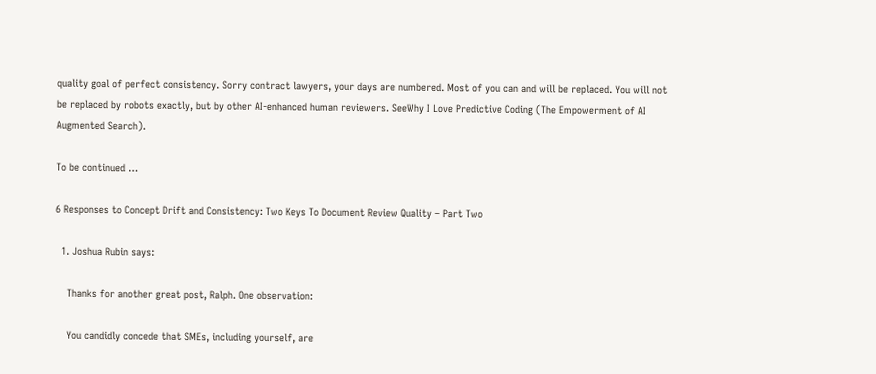quality goal of perfect consistency. Sorry contract lawyers, your days are numbered. Most of you can and will be replaced. You will not be replaced by robots exactly, but by other AI-enhanced human reviewers. SeeWhy I Love Predictive Coding (The Empowerment of AI Augmented Search).

To be continued …

6 Responses to Concept Drift and Consistency: Two Keys To Document Review Quality – Part Two

  1. Joshua Rubin says:

    Thanks for another great post, Ralph. One observation:

    You candidly concede that SMEs, including yourself, are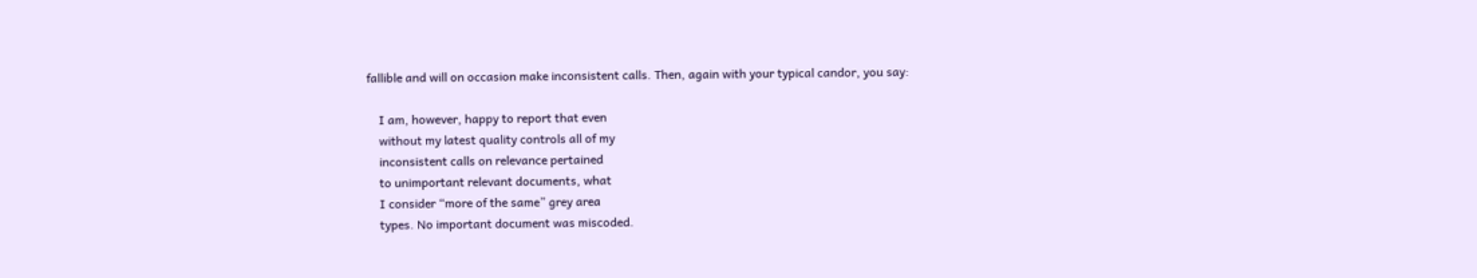fallible and will on occasion make inconsistent calls. Then, again with your typical candor, you say:

    I am, however, happy to report that even
    without my latest quality controls all of my
    inconsistent calls on relevance pertained
    to unimportant relevant documents, what
    I consider “more of the same” grey area
    types. No important document was miscoded.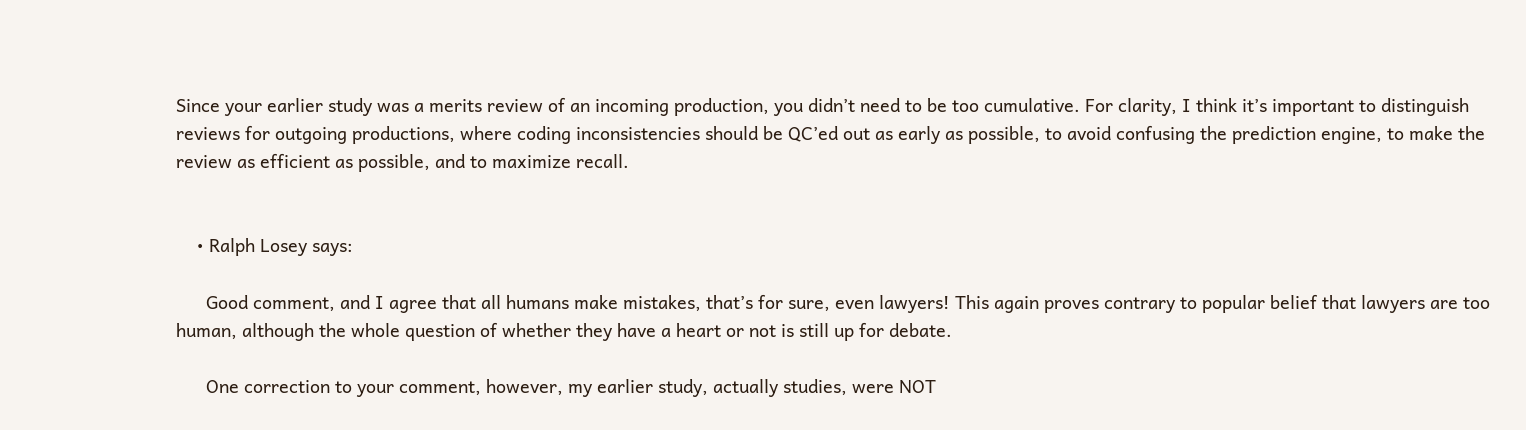Since your earlier study was a merits review of an incoming production, you didn’t need to be too cumulative. For clarity, I think it’s important to distinguish reviews for outgoing productions, where coding inconsistencies should be QC’ed out as early as possible, to avoid confusing the prediction engine, to make the review as efficient as possible, and to maximize recall.


    • Ralph Losey says:

      Good comment, and I agree that all humans make mistakes, that’s for sure, even lawyers! This again proves contrary to popular belief that lawyers are too human, although the whole question of whether they have a heart or not is still up for debate.

      One correction to your comment, however, my earlier study, actually studies, were NOT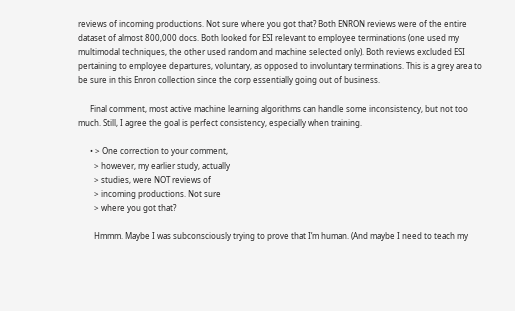reviews of incoming productions. Not sure where you got that? Both ENRON reviews were of the entire dataset of almost 800,000 docs. Both looked for ESI relevant to employee terminations (one used my multimodal techniques, the other used random and machine selected only). Both reviews excluded ESI pertaining to employee departures, voluntary, as opposed to involuntary terminations. This is a grey area to be sure in this Enron collection since the corp essentially going out of business.

      Final comment, most active machine learning algorithms can handle some inconsistency, but not too much. Still, I agree the goal is perfect consistency, especially when training.

      • > One correction to your comment,
        > however, my earlier study, actually
        > studies, were NOT reviews of
        > incoming productions. Not sure
        > where you got that?

        Hmmm. Maybe I was subconsciously trying to prove that I’m human. (And maybe I need to teach my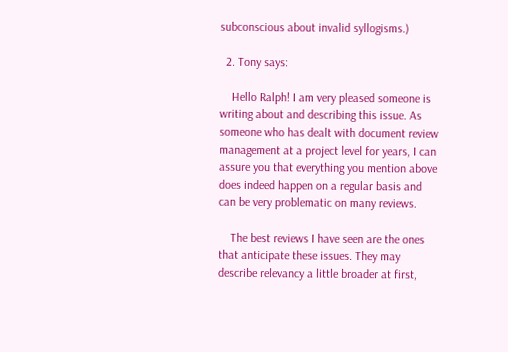subconscious about invalid syllogisms.)

  2. Tony says:

    Hello Ralph! I am very pleased someone is writing about and describing this issue. As someone who has dealt with document review management at a project level for years, I can assure you that everything you mention above does indeed happen on a regular basis and can be very problematic on many reviews.

    The best reviews I have seen are the ones that anticipate these issues. They may describe relevancy a little broader at first,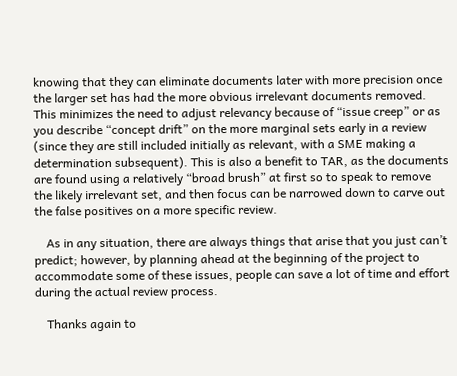knowing that they can eliminate documents later with more precision once the larger set has had the more obvious irrelevant documents removed. This minimizes the need to adjust relevancy because of “issue creep” or as you describe “concept drift” on the more marginal sets early in a review (since they are still included initially as relevant, with a SME making a determination subsequent). This is also a benefit to TAR, as the documents are found using a relatively “broad brush” at first so to speak to remove the likely irrelevant set, and then focus can be narrowed down to carve out the false positives on a more specific review.

    As in any situation, there are always things that arise that you just can’t predict; however, by planning ahead at the beginning of the project to accommodate some of these issues, people can save a lot of time and effort during the actual review process.

    Thanks again to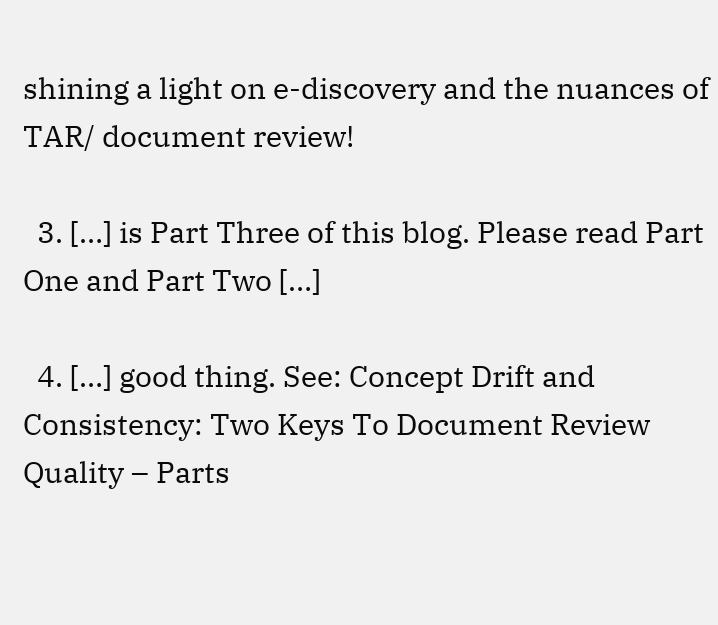shining a light on e-discovery and the nuances of TAR/ document review!

  3. […] is Part Three of this blog. Please read Part One and Part Two […]

  4. […] good thing. See: Concept Drift and Consistency: Two Keys To Document Review Quality – Parts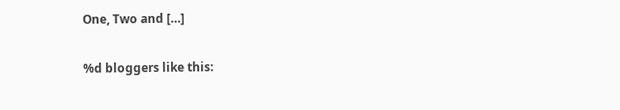One, Two and […]

%d bloggers like this: